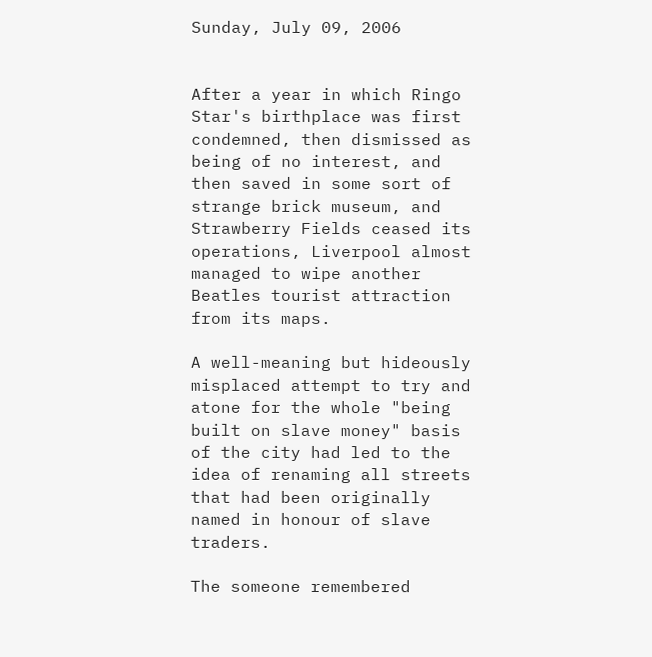Sunday, July 09, 2006


After a year in which Ringo Star's birthplace was first condemned, then dismissed as being of no interest, and then saved in some sort of strange brick museum, and Strawberry Fields ceased its operations, Liverpool almost managed to wipe another Beatles tourist attraction from its maps.

A well-meaning but hideously misplaced attempt to try and atone for the whole "being built on slave money" basis of the city had led to the idea of renaming all streets that had been originally named in honour of slave traders.

The someone remembered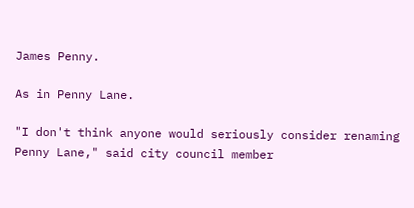James Penny.

As in Penny Lane.

"I don't think anyone would seriously consider renaming Penny Lane," said city council member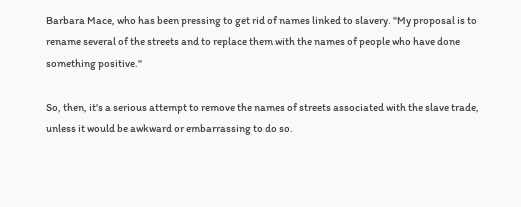Barbara Mace, who has been pressing to get rid of names linked to slavery. "My proposal is to rename several of the streets and to replace them with the names of people who have done something positive."

So, then, it's a serious attempt to remove the names of streets associated with the slave trade, unless it would be awkward or embarrassing to do so.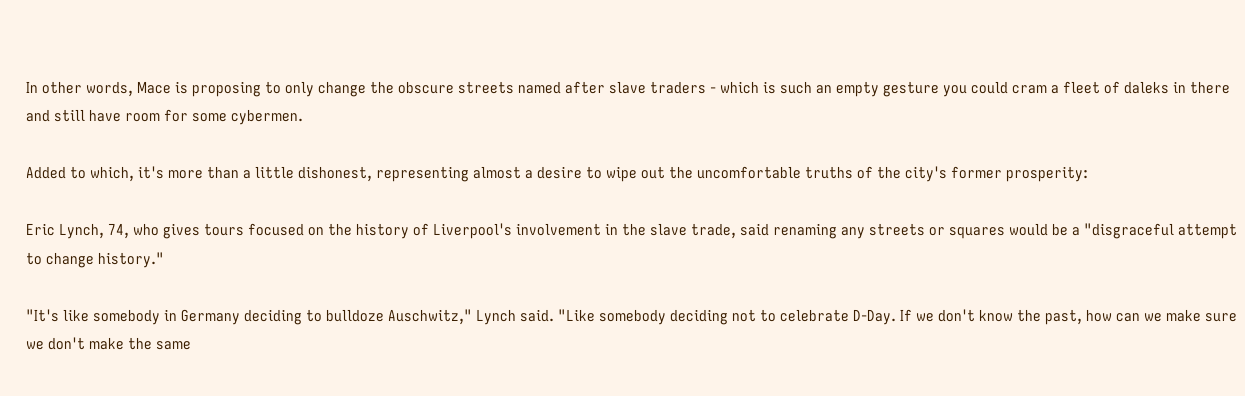In other words, Mace is proposing to only change the obscure streets named after slave traders - which is such an empty gesture you could cram a fleet of daleks in there and still have room for some cybermen.

Added to which, it's more than a little dishonest, representing almost a desire to wipe out the uncomfortable truths of the city's former prosperity:

Eric Lynch, 74, who gives tours focused on the history of Liverpool's involvement in the slave trade, said renaming any streets or squares would be a "disgraceful attempt to change history."

"It's like somebody in Germany deciding to bulldoze Auschwitz," Lynch said. "Like somebody deciding not to celebrate D-Day. If we don't know the past, how can we make sure we don't make the same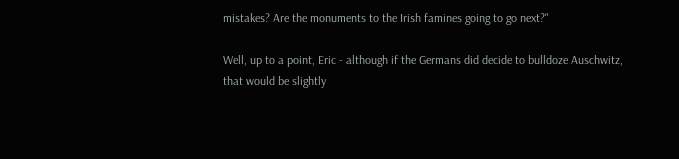mistakes? Are the monuments to the Irish famines going to go next?"

Well, up to a point, Eric - although if the Germans did decide to bulldoze Auschwitz, that would be slightly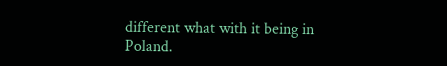different what with it being in Poland.